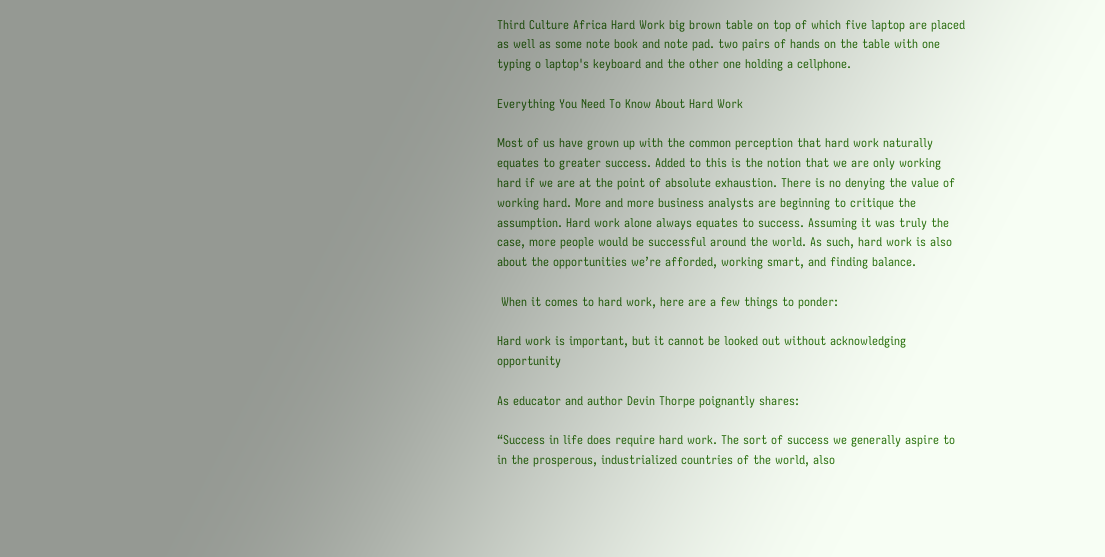Third Culture Africa Hard Work big brown table on top of which five laptop are placed as well as some note book and note pad. two pairs of hands on the table with one typing o laptop's keyboard and the other one holding a cellphone.

Everything You Need To Know About Hard Work

Most of us have grown up with the common perception that hard work naturally equates to greater success. Added to this is the notion that we are only working hard if we are at the point of absolute exhaustion. There is no denying the value of working hard. More and more business analysts are beginning to critique the assumption. Hard work alone always equates to success. Assuming it was truly the case, more people would be successful around the world. As such, hard work is also about the opportunities we’re afforded, working smart, and finding balance.

 When it comes to hard work, here are a few things to ponder:

Hard work is important, but it cannot be looked out without acknowledging opportunity

As educator and author Devin Thorpe poignantly shares:

“Success in life does require hard work. The sort of success we generally aspire to in the prosperous, industrialized countries of the world, also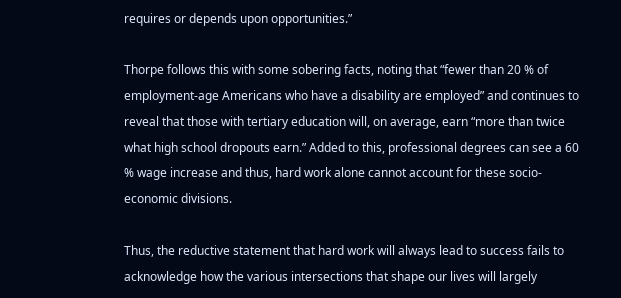requires or depends upon opportunities.”

Thorpe follows this with some sobering facts, noting that “fewer than 20 % of employment-age Americans who have a disability are employed” and continues to reveal that those with tertiary education will, on average, earn “more than twice what high school dropouts earn.” Added to this, professional degrees can see a 60 % wage increase and thus, hard work alone cannot account for these socio-economic divisions.

Thus, the reductive statement that hard work will always lead to success fails to acknowledge how the various intersections that shape our lives will largely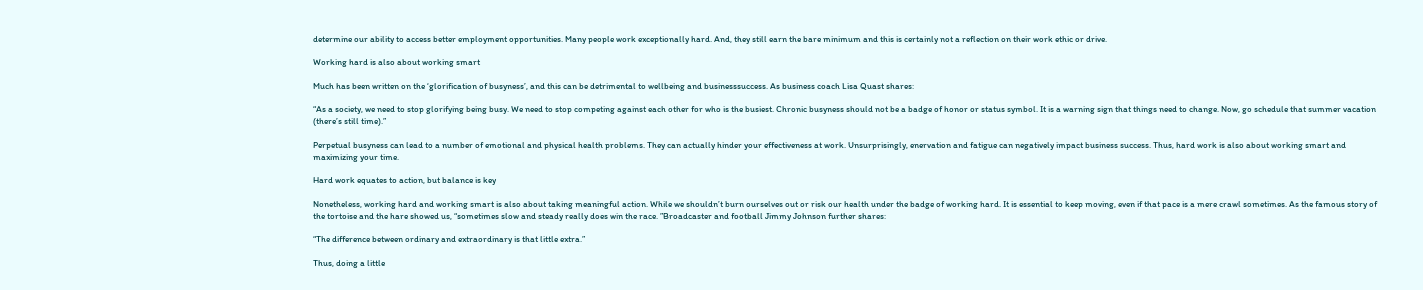determine our ability to access better employment opportunities. Many people work exceptionally hard. And, they still earn the bare minimum and this is certainly not a reflection on their work ethic or drive.

Working hard is also about working smart

Much has been written on the ‘glorification of busyness’, and this can be detrimental to wellbeing and businesssuccess. As business coach Lisa Quast shares:

“As a society, we need to stop glorifying being busy. We need to stop competing against each other for who is the busiest. Chronic busyness should not be a badge of honor or status symbol. It is a warning sign that things need to change. Now, go schedule that summer vacation (there’s still time).”

Perpetual busyness can lead to a number of emotional and physical health problems. They can actually hinder your effectiveness at work. Unsurprisingly, enervation and fatigue can negatively impact business success. Thus, hard work is also about working smart and maximizing your time.

Hard work equates to action, but balance is key

Nonetheless, working hard and working smart is also about taking meaningful action. While we shouldn’t burn ourselves out or risk our health under the badge of working hard. It is essential to keep moving, even if that pace is a mere crawl sometimes. As the famous story of the tortoise and the hare showed us, “sometimes slow and steady really does win the race. ”Broadcaster and football Jimmy Johnson further shares:

“The difference between ordinary and extraordinary is that little extra.”

Thus, doing a little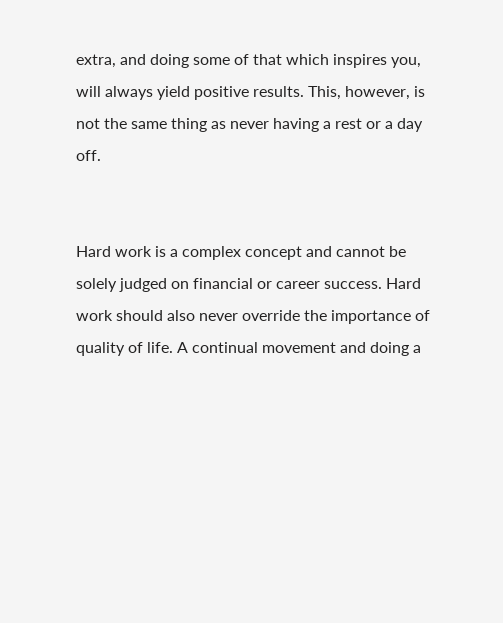extra, and doing some of that which inspires you, will always yield positive results. This, however, is not the same thing as never having a rest or a day off.


Hard work is a complex concept and cannot be solely judged on financial or career success. Hard work should also never override the importance of quality of life. A continual movement and doing a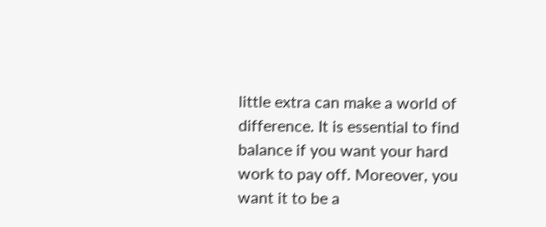little extra can make a world of difference. It is essential to find balance if you want your hard work to pay off. Moreover, you want it to be a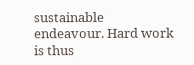sustainable endeavour. Hard work is thus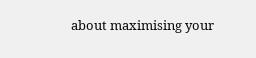about maximising your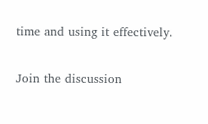time and using it effectively.

Join the discussion